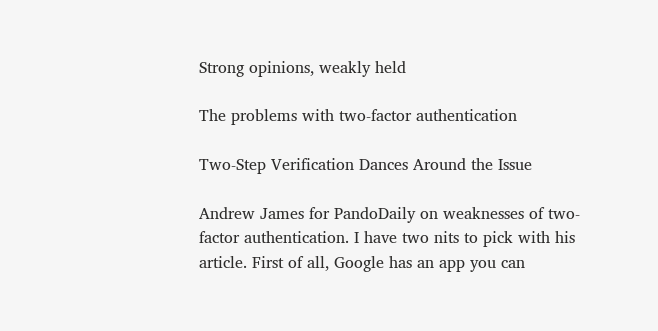Strong opinions, weakly held

The problems with two-factor authentication

Two-Step Verification Dances Around the Issue

Andrew James for PandoDaily on weaknesses of two-factor authentication. I have two nits to pick with his article. First of all, Google has an app you can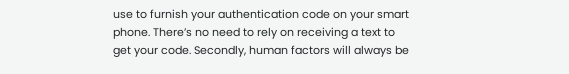use to furnish your authentication code on your smart phone. There’s no need to rely on receiving a text to get your code. Secondly, human factors will always be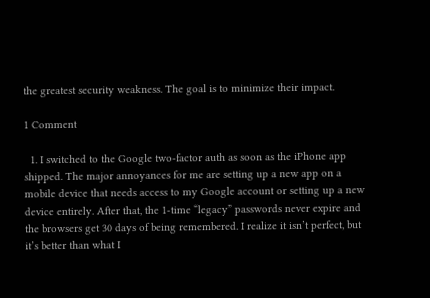the greatest security weakness. The goal is to minimize their impact.

1 Comment

  1. I switched to the Google two-factor auth as soon as the iPhone app shipped. The major annoyances for me are setting up a new app on a mobile device that needs access to my Google account or setting up a new device entirely. After that, the 1-time “legacy” passwords never expire and the browsers get 30 days of being remembered. I realize it isn’t perfect, but it’s better than what I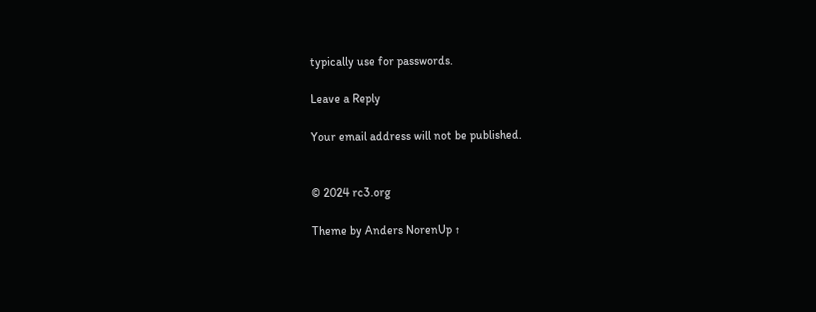typically use for passwords.

Leave a Reply

Your email address will not be published.


© 2024 rc3.org

Theme by Anders NorenUp ↑